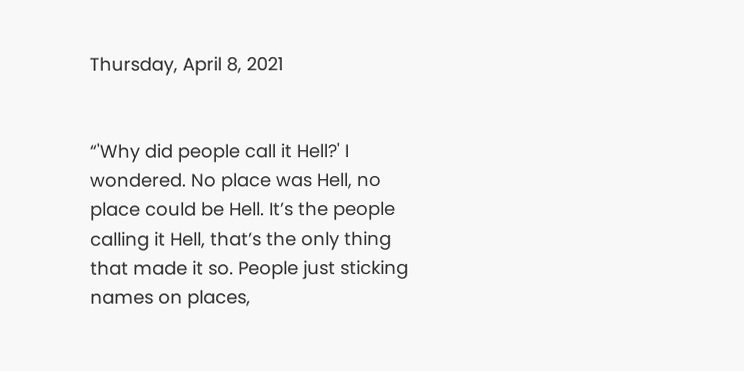Thursday, April 8, 2021


“'Why did people call it Hell?' I wondered. No place was Hell, no place could be Hell. It’s the people calling it Hell, that’s the only thing that made it so. People just sticking names on places,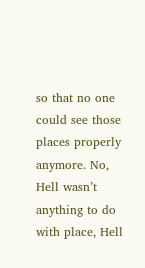so that no one could see those places properly anymore. No, Hell wasn’t anything to do with place, Hell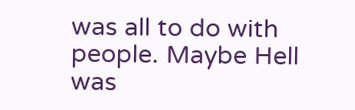was all to do with people. Maybe Hell was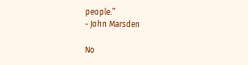people.”
- John Marsden

No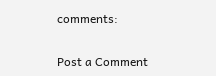comments:

Post a Comment